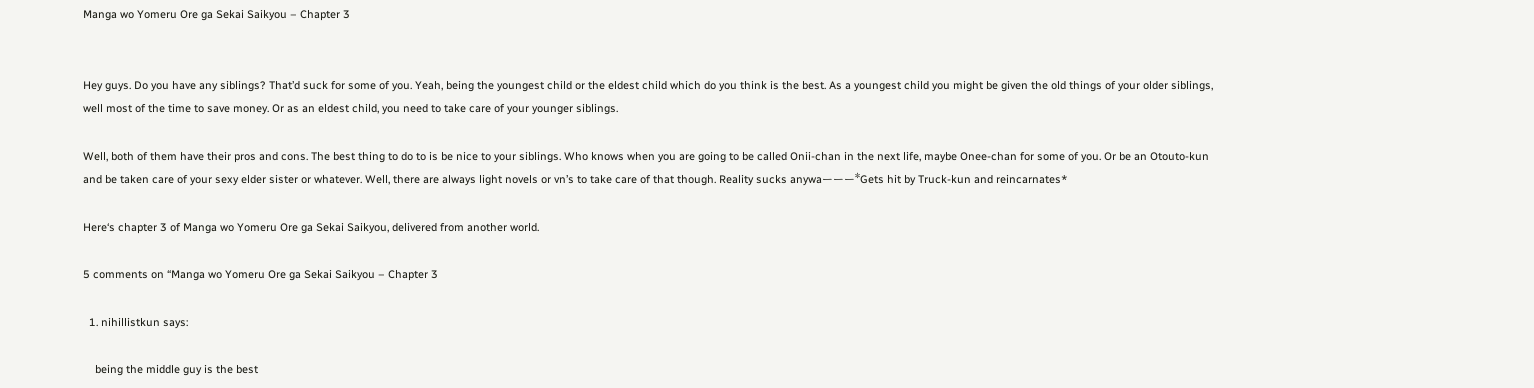Manga wo Yomeru Ore ga Sekai Saikyou – Chapter 3


Hey guys. Do you have any siblings? That’d suck for some of you. Yeah, being the youngest child or the eldest child which do you think is the best. As a youngest child you might be given the old things of your older siblings, well most of the time to save money. Or as an eldest child, you need to take care of your younger siblings.

Well, both of them have their pros and cons. The best thing to do to is be nice to your siblings. Who knows when you are going to be called Onii-chan in the next life, maybe Onee-chan for some of you. Or be an Otouto-kun and be taken care of your sexy elder sister or whatever. Well, there are always light novels or vn’s to take care of that though. Reality sucks anywaーーー*Gets hit by Truck-kun and reincarnates*

Here‘s chapter 3 of Manga wo Yomeru Ore ga Sekai Saikyou, delivered from another world.

5 comments on “Manga wo Yomeru Ore ga Sekai Saikyou – Chapter 3

  1. nihillistkun says:

    being the middle guy is the best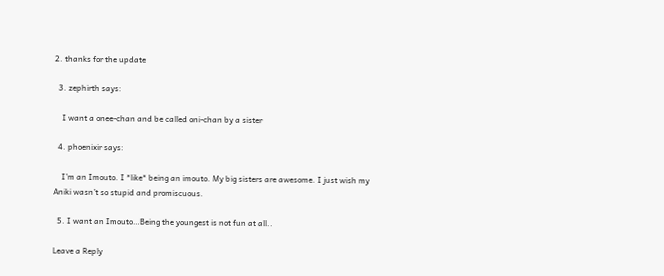2. thanks for the update

  3. zephirth says:

    I want a onee-chan and be called oni-chan by a sister

  4. phoenixir says:

    I’m an Imouto. I *like* being an imouto. My big sisters are awesome. I just wish my Aniki wasn’t so stupid and promiscuous.

  5. I want an Imouto…Being the youngest is not fun at all..

Leave a Reply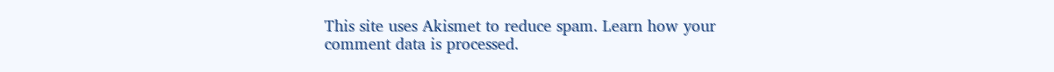This site uses Akismet to reduce spam. Learn how your comment data is processed.